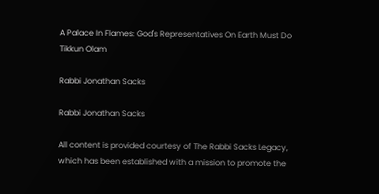A Palace In Flames: God's Representatives On Earth Must Do Tikkun Olam

Rabbi Jonathan Sacks

Rabbi Jonathan Sacks

All content is provided courtesy of The Rabbi Sacks Legacy, which has been established with a mission to promote the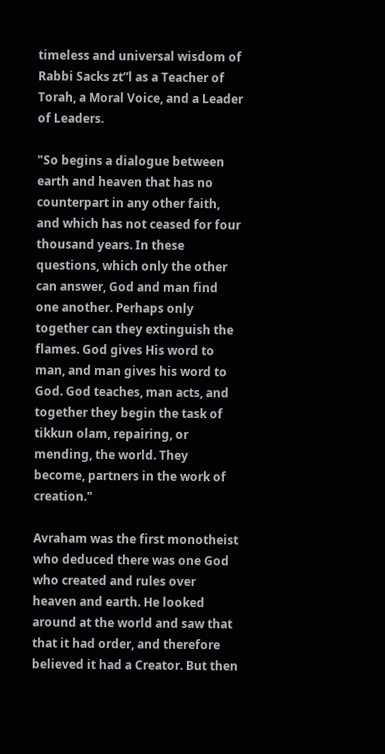timeless and universal wisdom of Rabbi Sacks zt”l as a Teacher of Torah, a Moral Voice, and a Leader of Leaders.

"So begins a dialogue between earth and heaven that has no counterpart in any other faith, and which has not ceased for four thousand years. In these questions, which only the other can answer, God and man find one another. Perhaps only together can they extinguish the flames. God gives His word to man, and man gives his word to God. God teaches, man acts, and together they begin the task of tikkun olam, repairing, or mending, the world. They become, partners in the work of creation."

Avraham was the first monotheist who deduced there was one God who created and rules over heaven and earth. He looked around at the world and saw that that it had order, and therefore believed it had a Creator. But then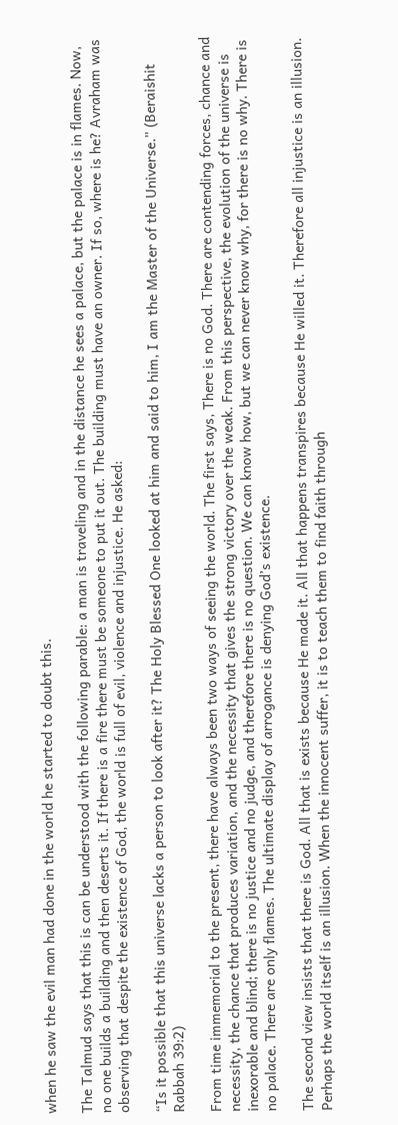when he saw the evil man had done in the world he started to doubt this.

The Talmud says that this is can be understood with the following parable: a man is traveling and in the distance he sees a palace, but the palace is in flames. Now, no one builds a building and then deserts it. If there is a fire there must be someone to put it out. The building must have an owner. If so, where is he? Avraham was observing that despite the existence of God, the world is full of evil, violence and injustice. He asked:

“Is it possible that this universe lacks a person to look after it? The Holy Blessed One looked at him and said to him, I am the Master of the Universe.” (Beraishit Rabbah 39:2)

From time immemorial to the present, there have always been two ways of seeing the world. The first says, There is no God. There are contending forces, chance and necessity, the chance that produces variation, and the necessity that gives the strong victory over the weak. From this perspective, the evolution of the universe is inexorable and blind; there is no justice and no judge, and therefore there is no question. We can know how, but we can never know why, for there is no why. There is no palace. There are only flames. The ultimate display of arrogance is denying God’s existence.

The second view insists that there is God. All that is exists because He made it. All that happens transpires because He willed it. Therefore all injustice is an illusion. Perhaps the world itself is an illusion. When the innocent suffer, it is to teach them to find faith through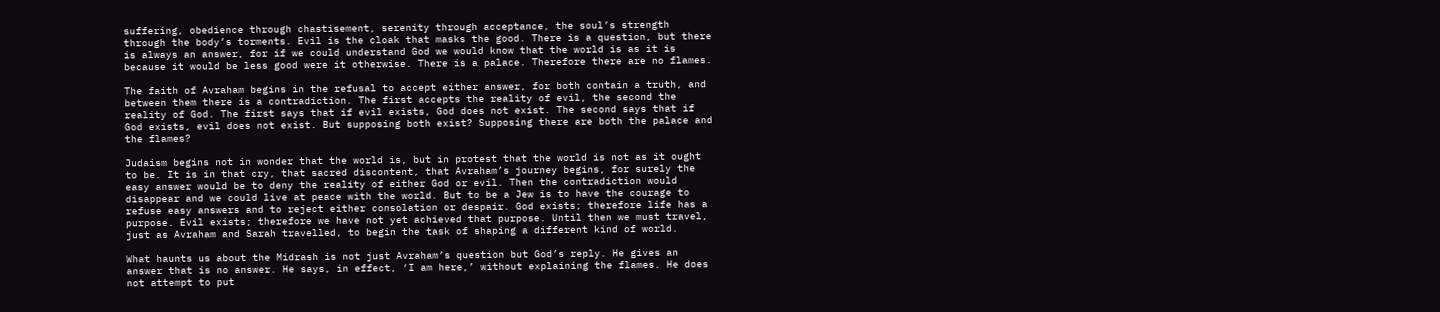suffering, obedience through chastisement, serenity through acceptance, the soul’s strength through the body’s torments. Evil is the cloak that masks the good. There is a question, but there is always an answer, for if we could understand God we would know that the world is as it is because it would be less good were it otherwise. There is a palace. Therefore there are no flames.

The faith of Avraham begins in the refusal to accept either answer, for both contain a truth, and between them there is a contradiction. The first accepts the reality of evil, the second the reality of God. The first says that if evil exists, God does not exist. The second says that if God exists, evil does not exist. But supposing both exist? Supposing there are both the palace and the flames?

Judaism begins not in wonder that the world is, but in protest that the world is not as it ought to be. It is in that cry, that sacred discontent, that Avraham’s journey begins, for surely the easy answer would be to deny the reality of either God or evil. Then the contradiction would disappear and we could live at peace with the world. But to be a Jew is to have the courage to refuse easy answers and to reject either consolation or despair. God exists; therefore life has a purpose. Evil exists; therefore we have not yet achieved that purpose. Until then we must travel, just as Avraham and Sarah travelled, to begin the task of shaping a different kind of world.

What haunts us about the Midrash is not just Avraham’s question but God’s reply. He gives an answer that is no answer. He says, in effect, ‘I am here,’ without explaining the flames. He does not attempt to put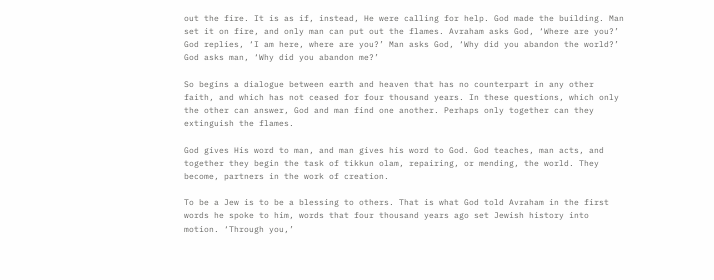out the fire. It is as if, instead, He were calling for help. God made the building. Man set it on fire, and only man can put out the flames. Avraham asks God, ‘Where are you?’ God replies, ‘I am here, where are you?’ Man asks God, ‘Why did you abandon the world?’ God asks man, ‘Why did you abandon me?’

So begins a dialogue between earth and heaven that has no counterpart in any other faith, and which has not ceased for four thousand years. In these questions, which only the other can answer, God and man find one another. Perhaps only together can they extinguish the flames.

God gives His word to man, and man gives his word to God. God teaches, man acts, and together they begin the task of tikkun olam, repairing, or mending, the world. They become, partners in the work of creation.

To be a Jew is to be a blessing to others. That is what God told Avraham in the first words he spoke to him, words that four thousand years ago set Jewish history into motion. ‘Through you,’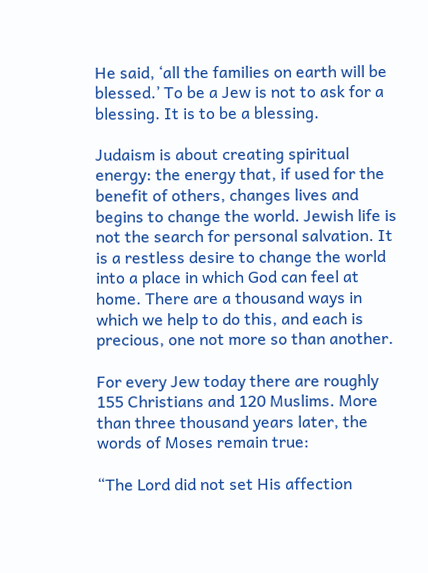He said, ‘all the families on earth will be blessed.’ To be a Jew is not to ask for a blessing. It is to be a blessing.

Judaism is about creating spiritual energy: the energy that, if used for the benefit of others, changes lives and begins to change the world. Jewish life is not the search for personal salvation. It is a restless desire to change the world into a place in which God can feel at home. There are a thousand ways in which we help to do this, and each is precious, one not more so than another.

For every Jew today there are roughly 155 Christians and 120 Muslims. More than three thousand years later, the words of Moses remain true:

“The Lord did not set His affection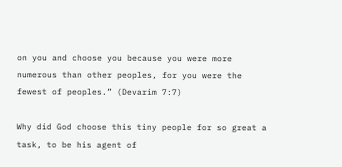on you and choose you because you were more numerous than other peoples, for you were the fewest of peoples.” (Devarim 7:7)

Why did God choose this tiny people for so great a task, to be his agent of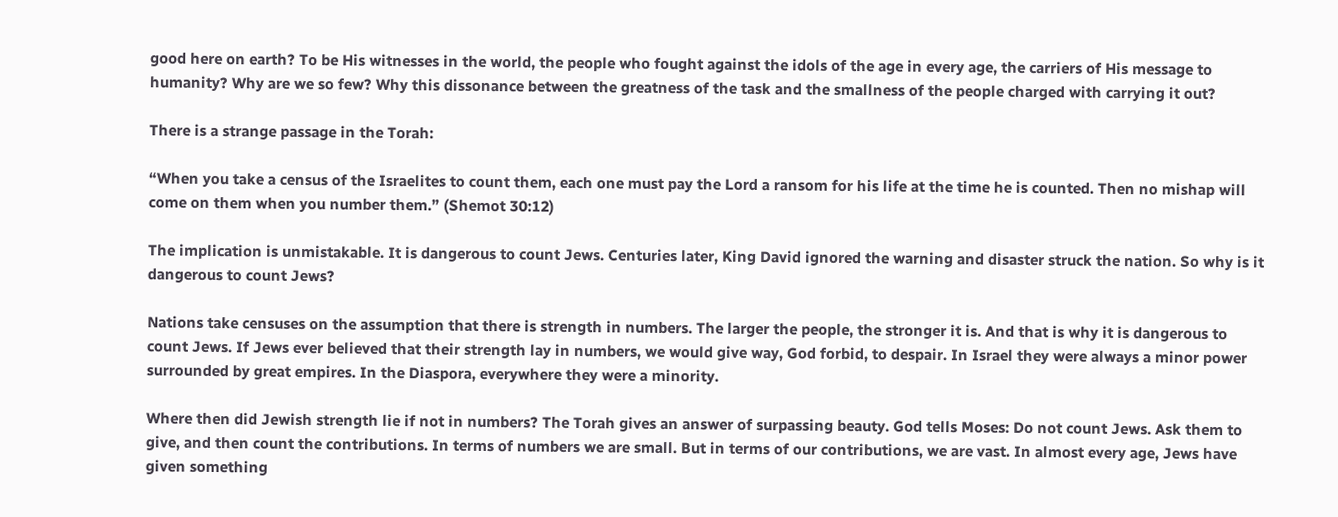good here on earth? To be His witnesses in the world, the people who fought against the idols of the age in every age, the carriers of His message to humanity? Why are we so few? Why this dissonance between the greatness of the task and the smallness of the people charged with carrying it out?

There is a strange passage in the Torah:

“When you take a census of the Israelites to count them, each one must pay the Lord a ransom for his life at the time he is counted. Then no mishap will come on them when you number them.” (Shemot 30:12)

The implication is unmistakable. It is dangerous to count Jews. Centuries later, King David ignored the warning and disaster struck the nation. So why is it dangerous to count Jews?

Nations take censuses on the assumption that there is strength in numbers. The larger the people, the stronger it is. And that is why it is dangerous to count Jews. If Jews ever believed that their strength lay in numbers, we would give way, God forbid, to despair. In Israel they were always a minor power surrounded by great empires. In the Diaspora, everywhere they were a minority.

Where then did Jewish strength lie if not in numbers? The Torah gives an answer of surpassing beauty. God tells Moses: Do not count Jews. Ask them to give, and then count the contributions. In terms of numbers we are small. But in terms of our contributions, we are vast. In almost every age, Jews have given something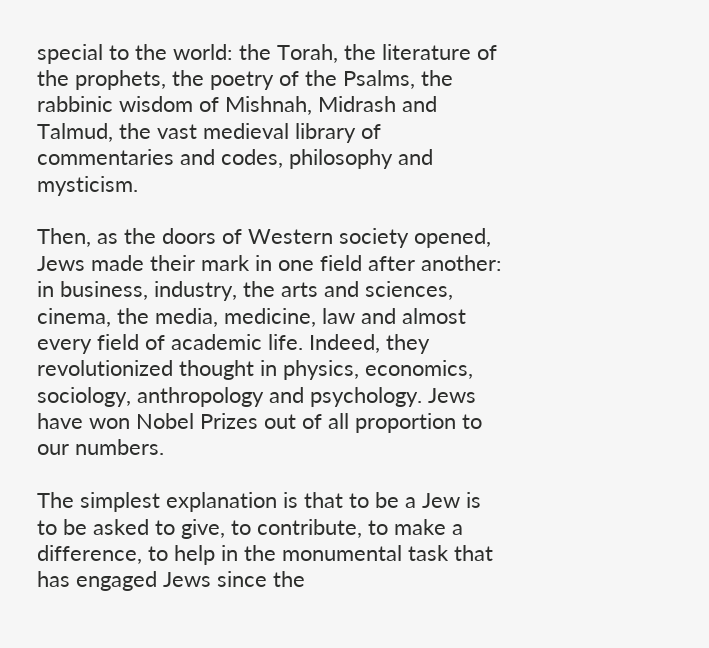special to the world: the Torah, the literature of the prophets, the poetry of the Psalms, the rabbinic wisdom of Mishnah, Midrash and Talmud, the vast medieval library of commentaries and codes, philosophy and mysticism.

Then, as the doors of Western society opened, Jews made their mark in one field after another: in business, industry, the arts and sciences, cinema, the media, medicine, law and almost every field of academic life. Indeed, they revolutionized thought in physics, economics, sociology, anthropology and psychology. Jews have won Nobel Prizes out of all proportion to our numbers.

The simplest explanation is that to be a Jew is to be asked to give, to contribute, to make a difference, to help in the monumental task that has engaged Jews since the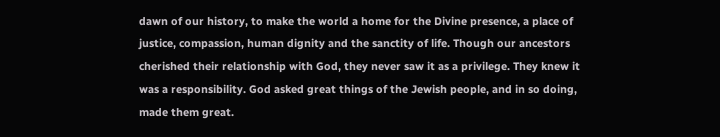dawn of our history, to make the world a home for the Divine presence, a place of justice, compassion, human dignity and the sanctity of life. Though our ancestors cherished their relationship with God, they never saw it as a privilege. They knew it was a responsibility. God asked great things of the Jewish people, and in so doing, made them great.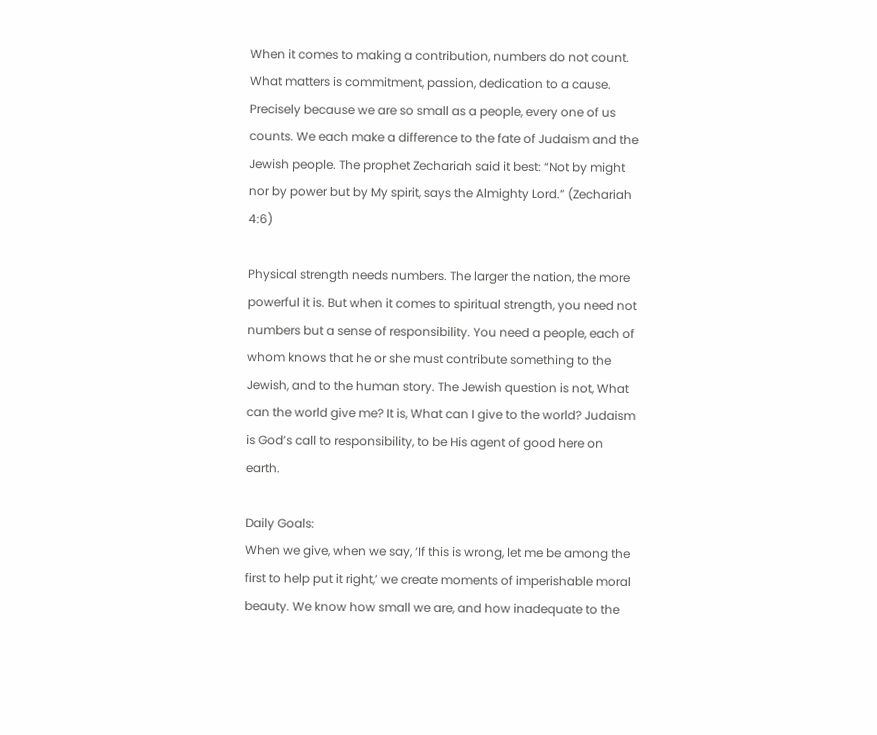When it comes to making a contribution, numbers do not count. What matters is commitment, passion, dedication to a cause. Precisely because we are so small as a people, every one of us counts. We each make a difference to the fate of Judaism and the Jewish people. The prophet Zechariah said it best: “Not by might nor by power but by My spirit, says the Almighty Lord.” (Zechariah 4:6)

Physical strength needs numbers. The larger the nation, the more powerful it is. But when it comes to spiritual strength, you need not numbers but a sense of responsibility. You need a people, each of whom knows that he or she must contribute something to the Jewish, and to the human story. The Jewish question is not, What can the world give me? It is, What can I give to the world? Judaism is God’s call to responsibility, to be His agent of good here on earth.

Daily Goals:
When we give, when we say, ‘If this is wrong, let me be among the first to help put it right,’ we create moments of imperishable moral beauty. We know how small we are, and how inadequate to the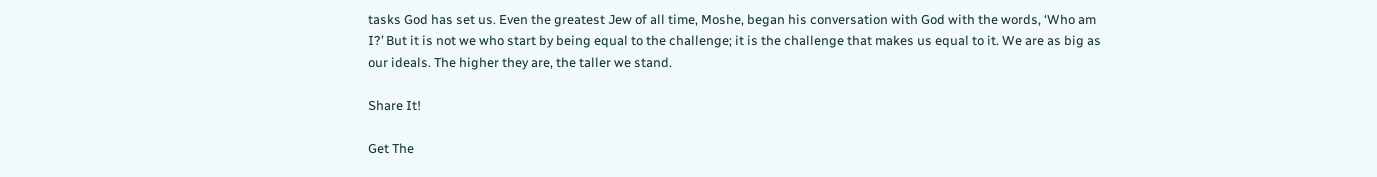tasks God has set us. Even the greatest Jew of all time, Moshe, began his conversation with God with the words, ‘Who am I?’ But it is not we who start by being equal to the challenge; it is the challenge that makes us equal to it. We are as big as our ideals. The higher they are, the taller we stand.

Share It!

Get The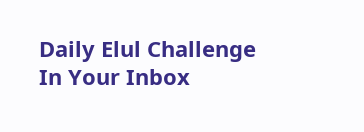Daily Elul Challenge In Your Inbox